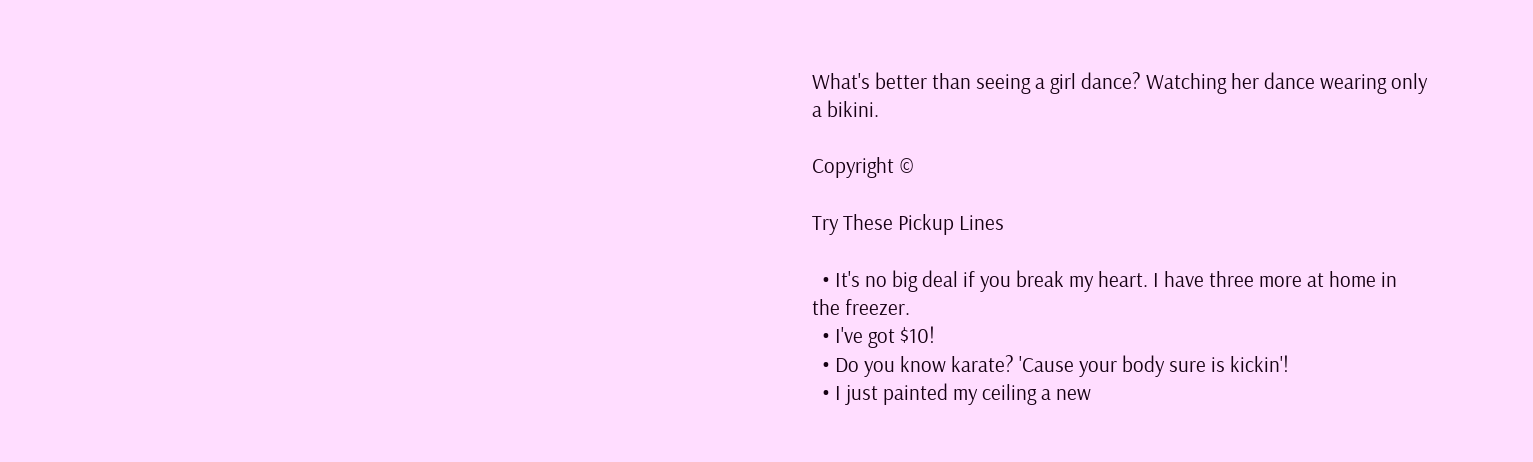What's better than seeing a girl dance? Watching her dance wearing only a bikini.

Copyright ©

Try These Pickup Lines

  • It's no big deal if you break my heart. I have three more at home in the freezer.
  • I've got $10!
  • Do you know karate? 'Cause your body sure is kickin'!
  • I just painted my ceiling a new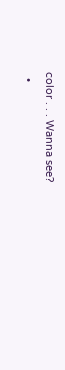color . . . Wanna see?
  •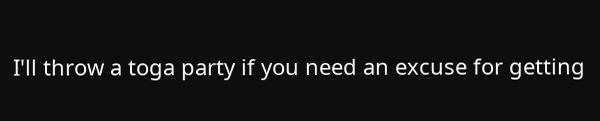I'll throw a toga party if you need an excuse for getting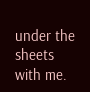under the sheets with me.